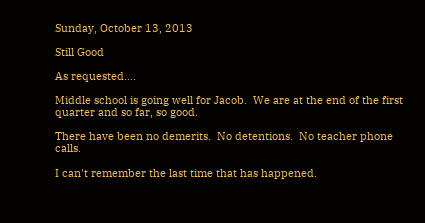Sunday, October 13, 2013

Still Good

As requested....

Middle school is going well for Jacob.  We are at the end of the first quarter and so far, so good.

There have been no demerits.  No detentions.  No teacher phone calls.

I can't remember the last time that has happened.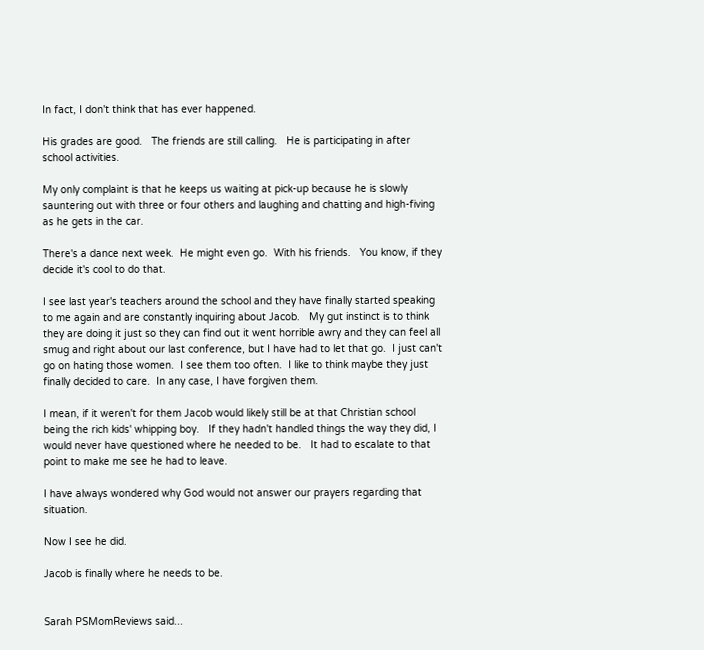In fact, I don't think that has ever happened.

His grades are good.   The friends are still calling.   He is participating in after school activities.

My only complaint is that he keeps us waiting at pick-up because he is slowly sauntering out with three or four others and laughing and chatting and high-fiving as he gets in the car.

There's a dance next week.  He might even go.  With his friends.   You know, if they decide it's cool to do that.

I see last year's teachers around the school and they have finally started speaking to me again and are constantly inquiring about Jacob.   My gut instinct is to think they are doing it just so they can find out it went horrible awry and they can feel all smug and right about our last conference, but I have had to let that go.  I just can't go on hating those women.  I see them too often.  I like to think maybe they just finally decided to care.  In any case, I have forgiven them.

I mean, if it weren't for them Jacob would likely still be at that Christian school being the rich kids' whipping boy.   If they hadn't handled things the way they did, I would never have questioned where he needed to be.   It had to escalate to that point to make me see he had to leave.

I have always wondered why God would not answer our prayers regarding that situation.

Now I see he did.

Jacob is finally where he needs to be.


Sarah PSMomReviews said...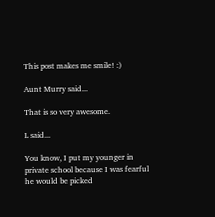This post makes me smile! :)

Aunt Murry said...

That is so very awesome.

L said...

You know, I put my younger in private school because I was fearful he would be picked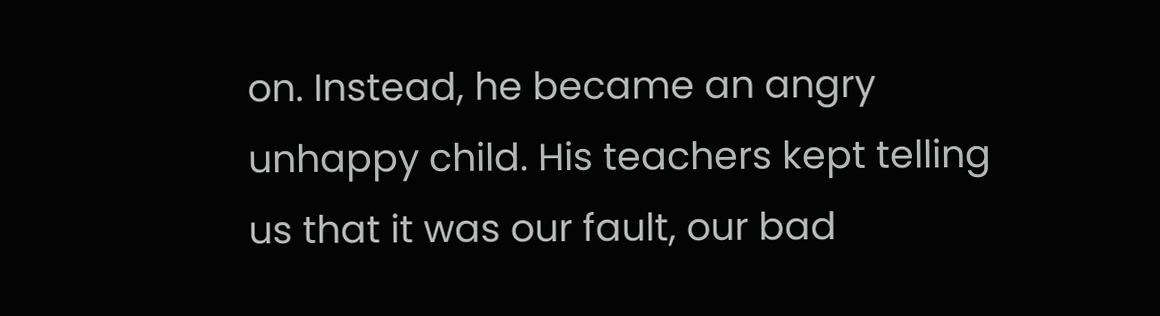on. Instead, he became an angry unhappy child. His teachers kept telling us that it was our fault, our bad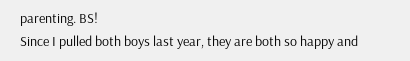parenting. BS!
Since I pulled both boys last year, they are both so happy and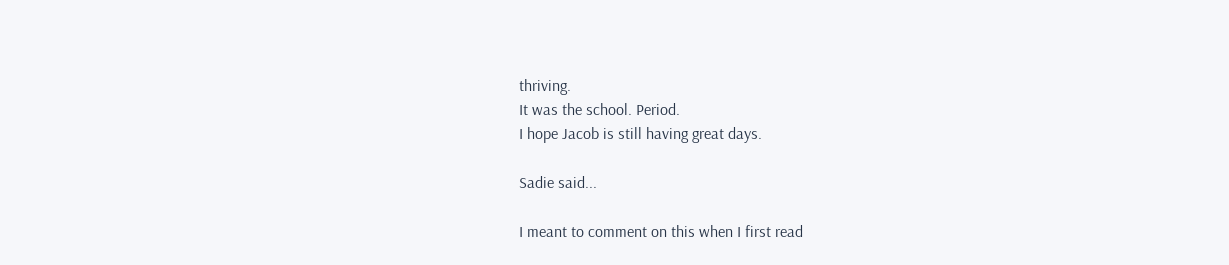thriving.
It was the school. Period.
I hope Jacob is still having great days.

Sadie said...

I meant to comment on this when I first read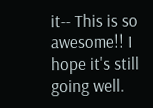it-- This is so awesome!! I hope it's still going well.